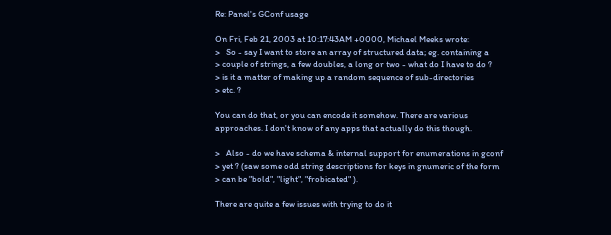Re: Panel's GConf usage

On Fri, Feb 21, 2003 at 10:17:43AM +0000, Michael Meeks wrote:
>   So - say I want to store an array of structured data; eg. containing a
> couple of strings, a few doubles, a long or two - what do I have to do ?
> is it a matter of making up a random sequence of sub-directories
> etc. ?

You can do that, or you can encode it somehow. There are various
approaches. I don't know of any apps that actually do this though.

>   Also - do we have schema & internal support for enumerations in gconf
> yet ? (saw some odd string descriptions for keys in gnumeric of the form
> can be "bold", "light", "frobicated" ).

There are quite a few issues with trying to do it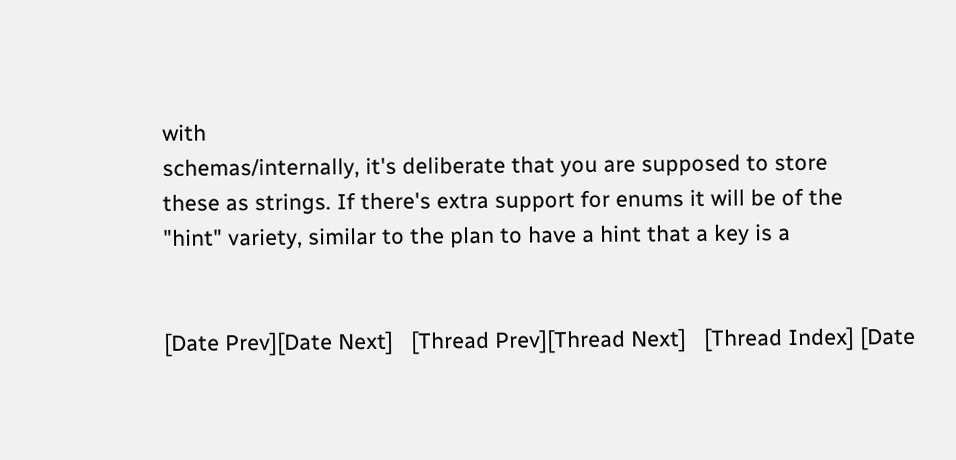with
schemas/internally, it's deliberate that you are supposed to store
these as strings. If there's extra support for enums it will be of the
"hint" variety, similar to the plan to have a hint that a key is a


[Date Prev][Date Next]   [Thread Prev][Thread Next]   [Thread Index] [Date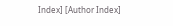Index] [Author Index]